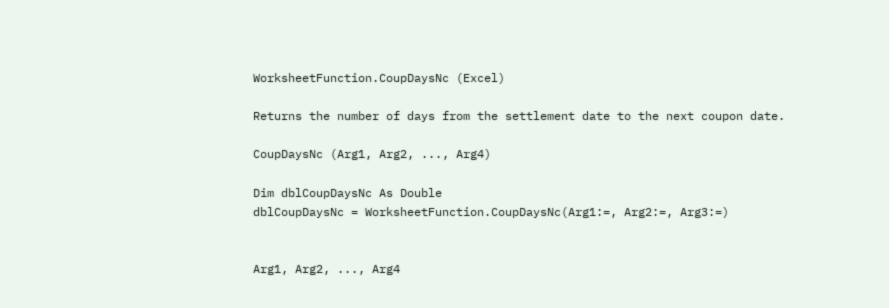WorksheetFunction.CoupDaysNc (Excel)

Returns the number of days from the settlement date to the next coupon date.

CoupDaysNc (Arg1, Arg2, ..., Arg4)

Dim dblCoupDaysNc As Double
dblCoupDaysNc = WorksheetFunction.CoupDaysNc(Arg1:=, Arg2:=, Arg3:=)


Arg1, Arg2, ..., Arg4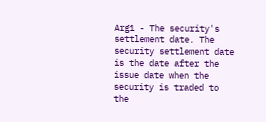Arg1 - The security's settlement date. The security settlement date is the date after the issue date when the security is traded to the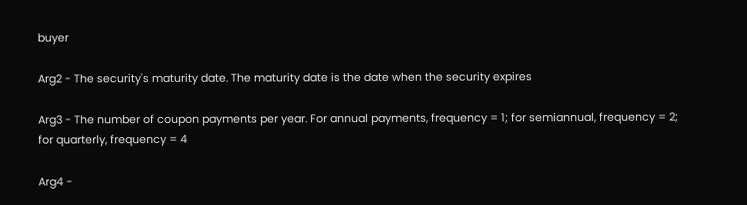buyer

Arg2 - The security's maturity date. The maturity date is the date when the security expires

Arg3 - The number of coupon payments per year. For annual payments, frequency = 1; for semiannual, frequency = 2; for quarterly, frequency = 4

Arg4 -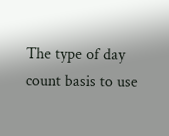The type of day count basis to use